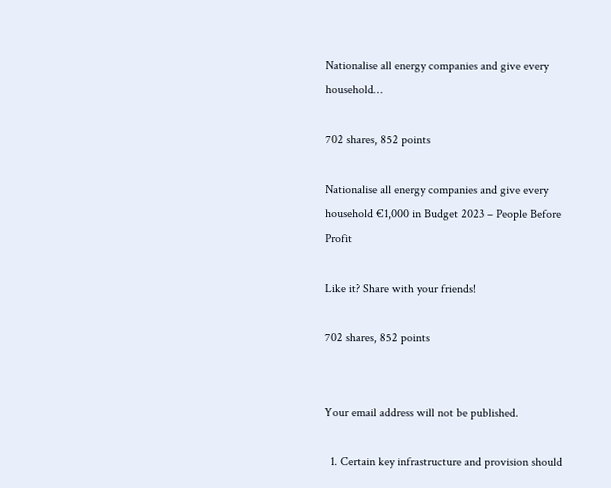Nationalise all energy companies and give every household…

702 shares, 852 points

Nationalise all energy companies and give every household €1,000 in Budget 2023 – People Before Profit

Like it? Share with your friends!

702 shares, 852 points


Your email address will not be published.

  1. Certain key infrastructure and provision should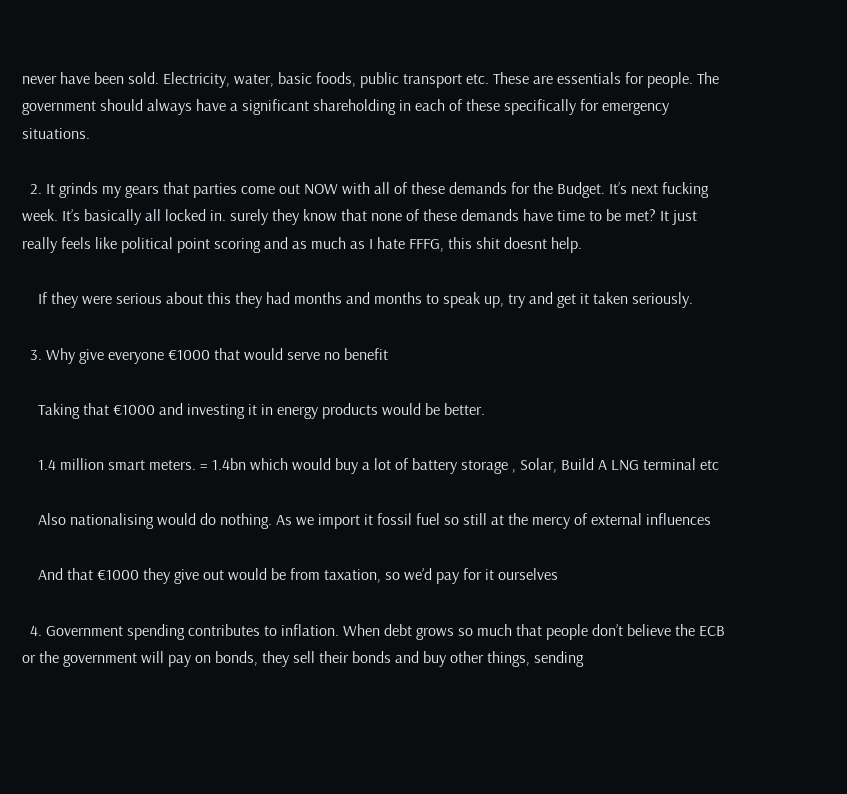never have been sold. Electricity, water, basic foods, public transport etc. These are essentials for people. The government should always have a significant shareholding in each of these specifically for emergency situations.

  2. It grinds my gears that parties come out NOW with all of these demands for the Budget. It’s next fucking week. It’s basically all locked in. surely they know that none of these demands have time to be met? It just really feels like political point scoring and as much as I hate FFFG, this shit doesnt help.

    If they were serious about this they had months and months to speak up, try and get it taken seriously.

  3. Why give everyone €1000 that would serve no benefit

    Taking that €1000 and investing it in energy products would be better.

    1.4 million smart meters. = 1.4bn which would buy a lot of battery storage , Solar, Build A LNG terminal etc

    Also nationalising would do nothing. As we import it fossil fuel so still at the mercy of external influences

    And that €1000 they give out would be from taxation, so we’d pay for it ourselves

  4. Government spending contributes to inflation. When debt grows so much that people don’t believe the ECB or the government will pay on bonds, they sell their bonds and buy other things, sending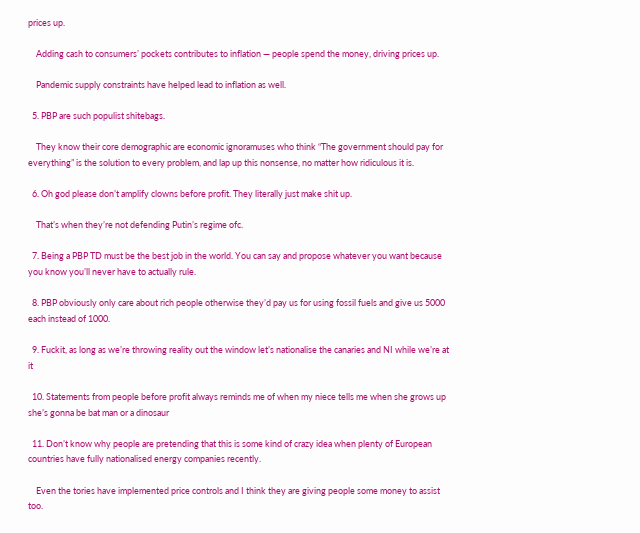prices up.

    Adding cash to consumers’ pockets contributes to inflation — people spend the money, driving prices up.

    Pandemic supply constraints have helped lead to inflation as well.

  5. PBP are such populist shitebags.

    They know their core demographic are economic ignoramuses who think “The government should pay for everything” is the solution to every problem, and lap up this nonsense, no matter how ridiculous it is.

  6. Oh god please don’t amplify clowns before profit. They literally just make shit up.

    That’s when they’re not defending Putin’s regime ofc.

  7. Being a PBP TD must be the best job in the world. You can say and propose whatever you want because you know you’ll never have to actually rule.

  8. PBP obviously only care about rich people otherwise they’d pay us for using fossil fuels and give us 5000 each instead of 1000.

  9. Fuckit, as long as we’re throwing reality out the window let’s nationalise the canaries and NI while we’re at it

  10. Statements from people before profit always reminds me of when my niece tells me when she grows up she’s gonna be bat man or a dinosaur

  11. Don’t know why people are pretending that this is some kind of crazy idea when plenty of European countries have fully nationalised energy companies recently.

    Even the tories have implemented price controls and I think they are giving people some money to assist too.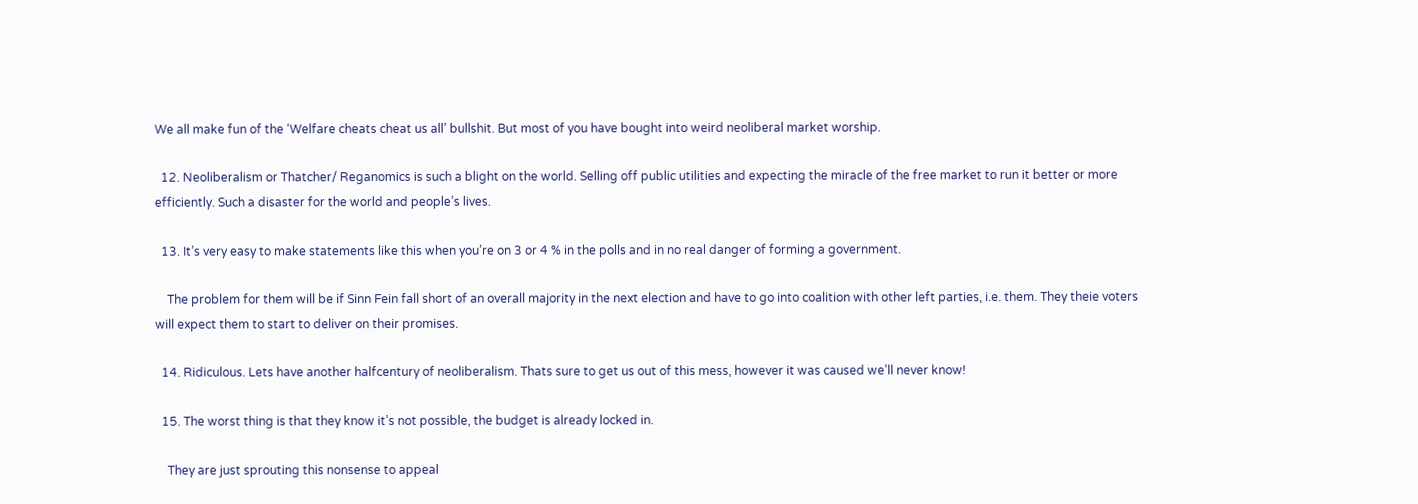We all make fun of the ‘Welfare cheats cheat us all’ bullshit. But most of you have bought into weird neoliberal market worship.

  12. Neoliberalism or Thatcher/ Reganomics is such a blight on the world. Selling off public utilities and expecting the miracle of the free market to run it better or more efficiently. Such a disaster for the world and people’s lives.

  13. It’s very easy to make statements like this when you’re on 3 or 4 % in the polls and in no real danger of forming a government.

    The problem for them will be if Sinn Fein fall short of an overall majority in the next election and have to go into coalition with other left parties, i.e. them. They theie voters will expect them to start to deliver on their promises.

  14. Ridiculous. Lets have another halfcentury of neoliberalism. Thats sure to get us out of this mess, however it was caused we’ll never know!

  15. The worst thing is that they know it’s not possible, the budget is already locked in.

    They are just sprouting this nonsense to appeal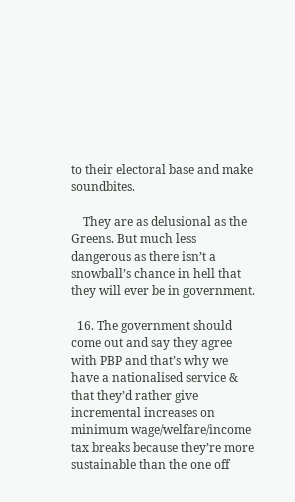to their electoral base and make soundbites.

    They are as delusional as the Greens. But much less dangerous as there isn’t a snowball’s chance in hell that they will ever be in government.

  16. The government should come out and say they agree with PBP and that’s why we have a nationalised service & that they’d rather give incremental increases on minimum wage/welfare/income tax breaks because they’re more sustainable than the one off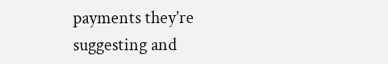payments they’re suggesting and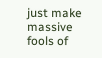just make massive fools of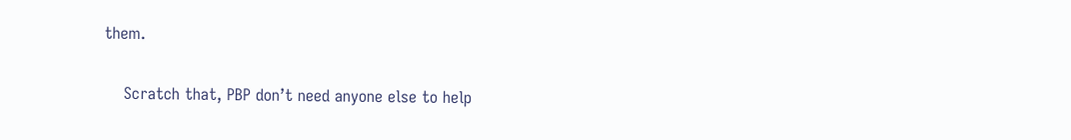them.

    Scratch that, PBP don’t need anyone else to help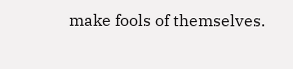make fools of themselves.